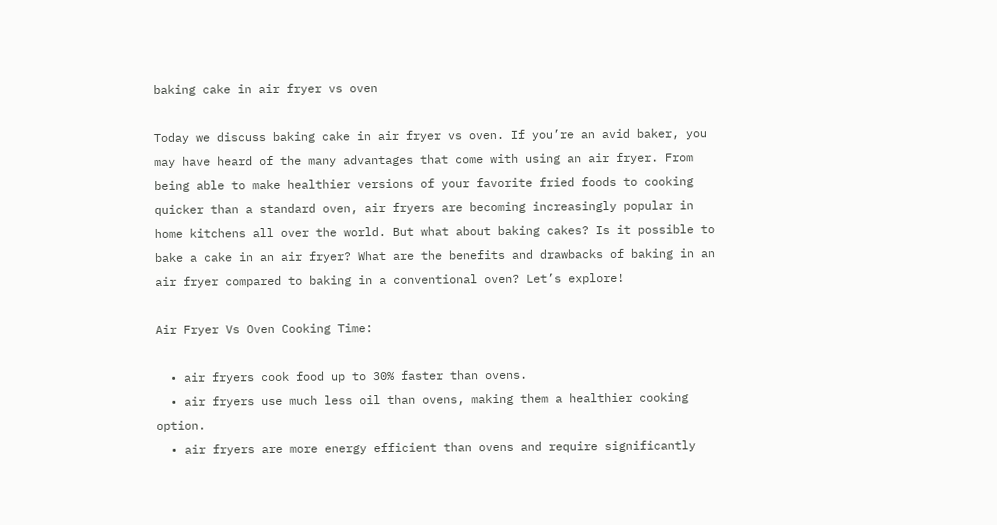baking cake in air fryer vs oven

Today we discuss baking cake in air fryer vs oven. If you’re an avid baker, you may have heard of the many advantages that come with using an air fryer. From being able to make healthier versions of your favorite fried foods to cooking quicker than a standard oven, air fryers are becoming increasingly popular in home kitchens all over the world. But what about baking cakes? Is it possible to bake a cake in an air fryer? What are the benefits and drawbacks of baking in an air fryer compared to baking in a conventional oven? Let’s explore!

Air Fryer Vs Oven Cooking Time:

  • air fryers cook food up to 30% faster than ovens.
  • air fryers use much less oil than ovens, making them a healthier cooking option.
  • air fryers are more energy efficient than ovens and require significantly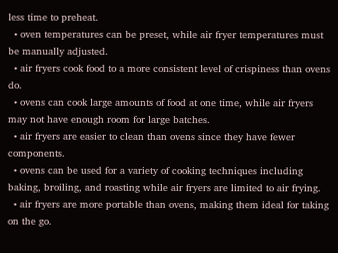less time to preheat.
  • oven temperatures can be preset, while air fryer temperatures must be manually adjusted.
  • air fryers cook food to a more consistent level of crispiness than ovens do.
  • ovens can cook large amounts of food at one time, while air fryers may not have enough room for large batches.
  • air fryers are easier to clean than ovens since they have fewer components.
  • ovens can be used for a variety of cooking techniques including baking, broiling, and roasting while air fryers are limited to air frying.
  • air fryers are more portable than ovens, making them ideal for taking on the go.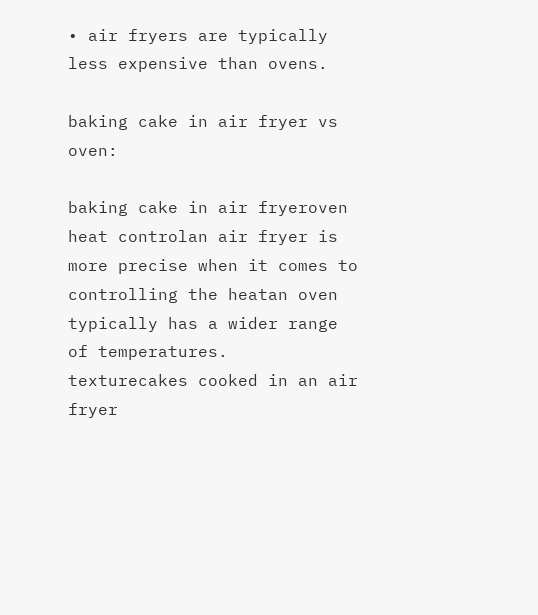• air fryers are typically less expensive than ovens.

baking cake in air fryer vs oven:

baking cake in air fryeroven
heat controlan air fryer is more precise when it comes to controlling the heatan oven typically has a wider range of temperatures.
texturecakes cooked in an air fryer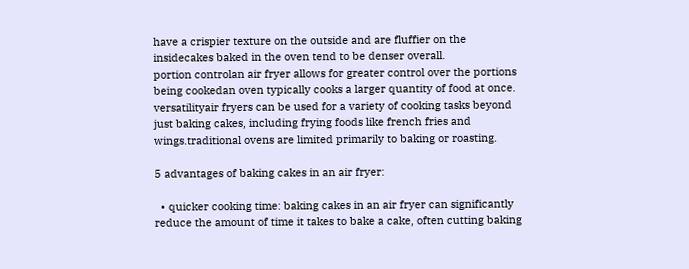have a crispier texture on the outside and are fluffier on the insidecakes baked in the oven tend to be denser overall.
portion controlan air fryer allows for greater control over the portions being cookedan oven typically cooks a larger quantity of food at once.
versatilityair fryers can be used for a variety of cooking tasks beyond just baking cakes, including frying foods like french fries and wings.traditional ovens are limited primarily to baking or roasting.

5 advantages of baking cakes in an air fryer:

  • quicker cooking time: baking cakes in an air fryer can significantly reduce the amount of time it takes to bake a cake, often cutting baking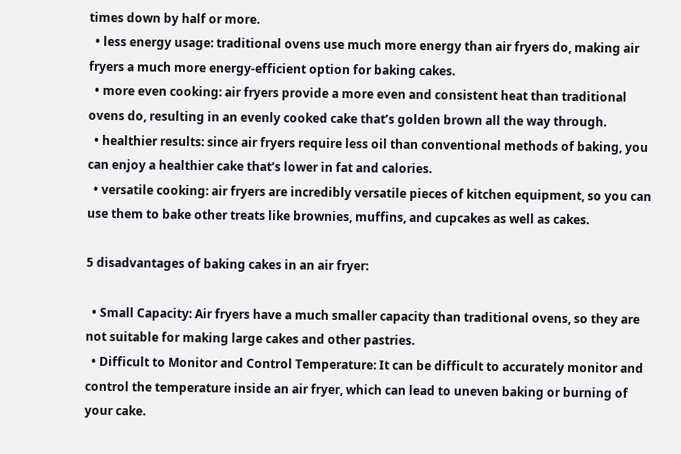times down by half or more.
  • less energy usage: traditional ovens use much more energy than air fryers do, making air fryers a much more energy-efficient option for baking cakes.
  • more even cooking: air fryers provide a more even and consistent heat than traditional ovens do, resulting in an evenly cooked cake that’s golden brown all the way through.
  • healthier results: since air fryers require less oil than conventional methods of baking, you can enjoy a healthier cake that’s lower in fat and calories.
  • versatile cooking: air fryers are incredibly versatile pieces of kitchen equipment, so you can use them to bake other treats like brownies, muffins, and cupcakes as well as cakes.

5 disadvantages of baking cakes in an air fryer:

  • Small Capacity: Air fryers have a much smaller capacity than traditional ovens, so they are not suitable for making large cakes and other pastries.
  • Difficult to Monitor and Control Temperature: It can be difficult to accurately monitor and control the temperature inside an air fryer, which can lead to uneven baking or burning of your cake.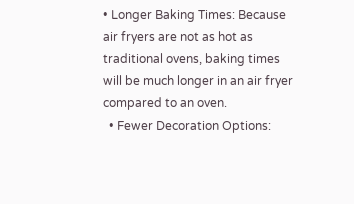• Longer Baking Times: Because air fryers are not as hot as traditional ovens, baking times will be much longer in an air fryer compared to an oven.
  • Fewer Decoration Options: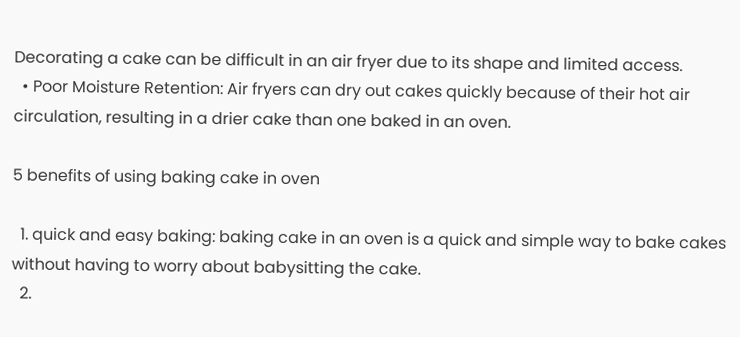Decorating a cake can be difficult in an air fryer due to its shape and limited access.
  • Poor Moisture Retention: Air fryers can dry out cakes quickly because of their hot air circulation, resulting in a drier cake than one baked in an oven.

5 benefits of using baking cake in oven

  1. quick and easy baking: baking cake in an oven is a quick and simple way to bake cakes without having to worry about babysitting the cake.
  2.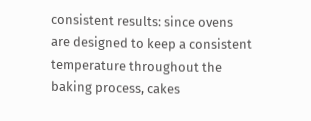consistent results: since ovens are designed to keep a consistent temperature throughout the baking process, cakes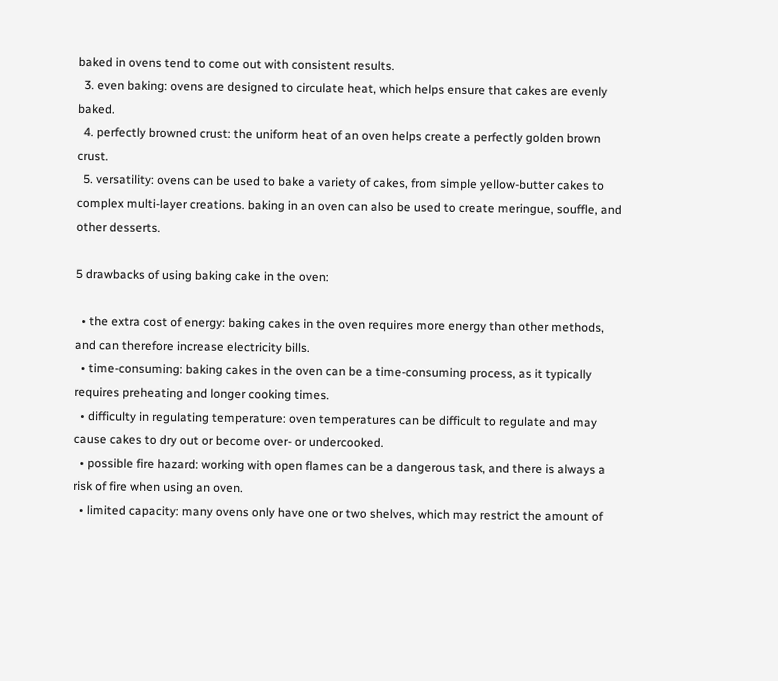baked in ovens tend to come out with consistent results.
  3. even baking: ovens are designed to circulate heat, which helps ensure that cakes are evenly baked.
  4. perfectly browned crust: the uniform heat of an oven helps create a perfectly golden brown crust.
  5. versatility: ovens can be used to bake a variety of cakes, from simple yellow-butter cakes to complex multi-layer creations. baking in an oven can also be used to create meringue, souffle, and other desserts.

5 drawbacks of using baking cake in the oven:

  • the extra cost of energy: baking cakes in the oven requires more energy than other methods, and can therefore increase electricity bills.
  • time-consuming: baking cakes in the oven can be a time-consuming process, as it typically requires preheating and longer cooking times.
  • difficulty in regulating temperature: oven temperatures can be difficult to regulate and may cause cakes to dry out or become over- or undercooked.
  • possible fire hazard: working with open flames can be a dangerous task, and there is always a risk of fire when using an oven.
  • limited capacity: many ovens only have one or two shelves, which may restrict the amount of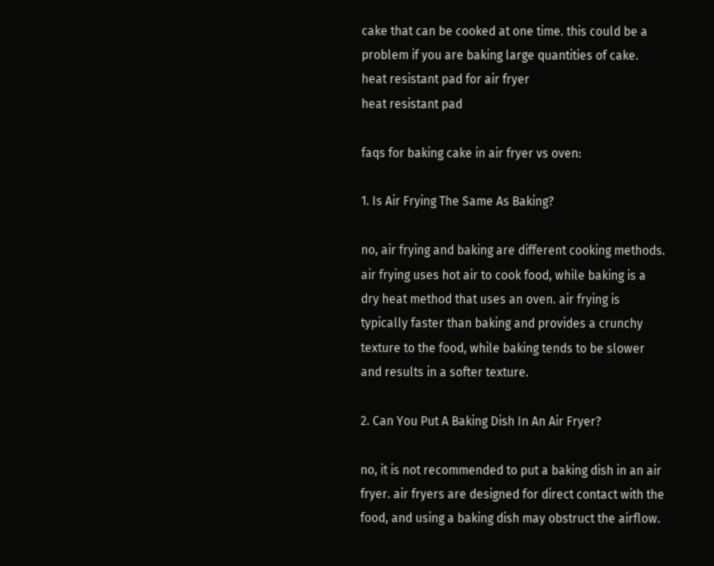cake that can be cooked at one time. this could be a problem if you are baking large quantities of cake.
heat resistant pad for air fryer
heat resistant pad

faqs for baking cake in air fryer vs oven:

1. Is Air Frying The Same As Baking?

no, air frying and baking are different cooking methods. air frying uses hot air to cook food, while baking is a dry heat method that uses an oven. air frying is typically faster than baking and provides a crunchy texture to the food, while baking tends to be slower and results in a softer texture.

2. Can You Put A Baking Dish In An Air Fryer?

no, it is not recommended to put a baking dish in an air fryer. air fryers are designed for direct contact with the food, and using a baking dish may obstruct the airflow.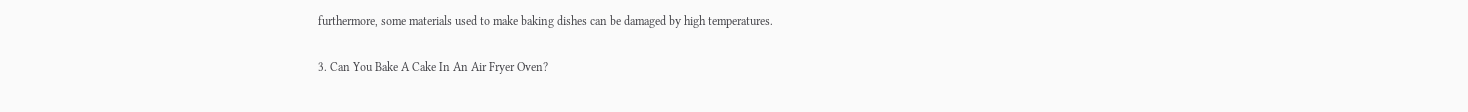furthermore, some materials used to make baking dishes can be damaged by high temperatures.

3. Can You Bake A Cake In An Air Fryer Oven?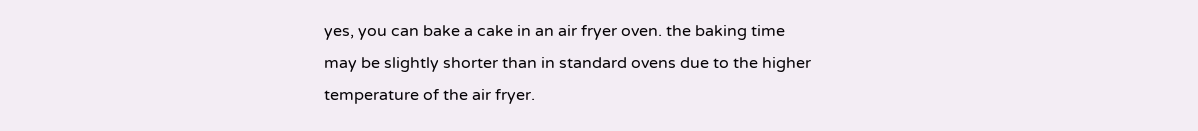yes, you can bake a cake in an air fryer oven. the baking time may be slightly shorter than in standard ovens due to the higher temperature of the air fryer.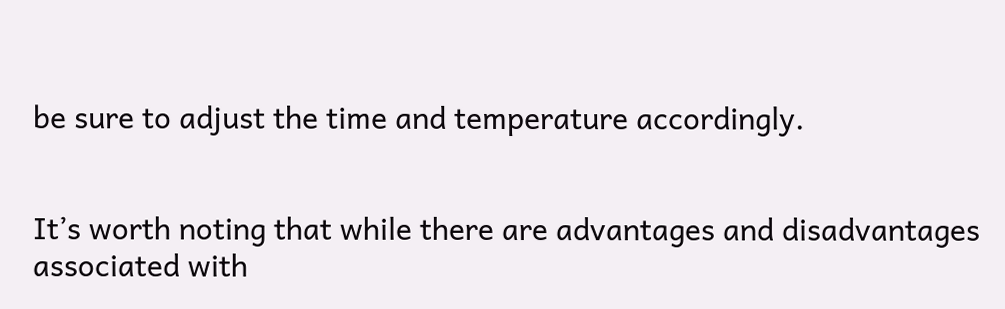be sure to adjust the time and temperature accordingly.


It’s worth noting that while there are advantages and disadvantages associated with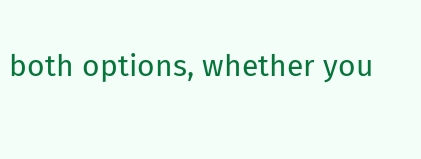both options, whether you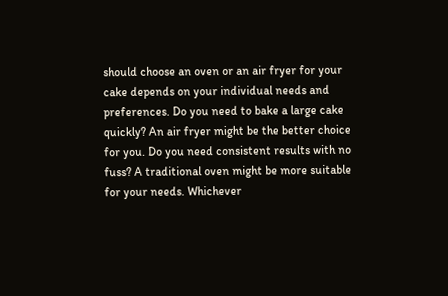should choose an oven or an air fryer for your cake depends on your individual needs and preferences. Do you need to bake a large cake quickly? An air fryer might be the better choice for you. Do you need consistent results with no fuss? A traditional oven might be more suitable for your needs. Whichever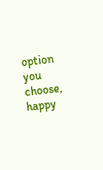option you choose, happy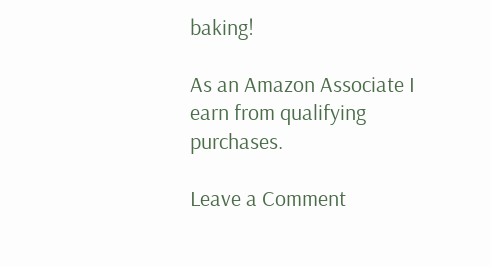baking!

As an Amazon Associate I earn from qualifying purchases.

Leave a Comment